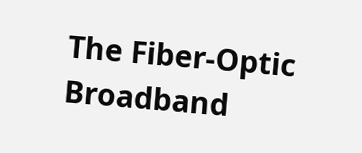The Fiber-Optic Broadband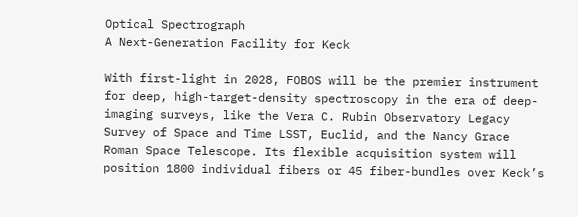Optical Spectrograph
A Next-Generation Facility for Keck

With first-light in 2028, FOBOS will be the premier instrument for deep, high-target-density spectroscopy in the era of deep-imaging surveys, like the Vera C. Rubin Observatory Legacy Survey of Space and Time LSST, Euclid, and the Nancy Grace Roman Space Telescope. Its flexible acquisition system will position 1800 individual fibers or 45 fiber-bundles over Keck’s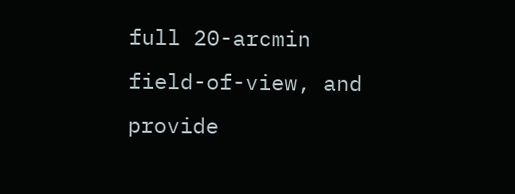full 20-arcmin field-of-view, and provide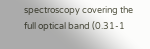spectroscopy covering the full optical band (0.31-1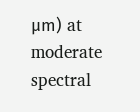μm) at moderate spectral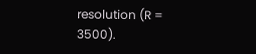resolution (R = 3500).